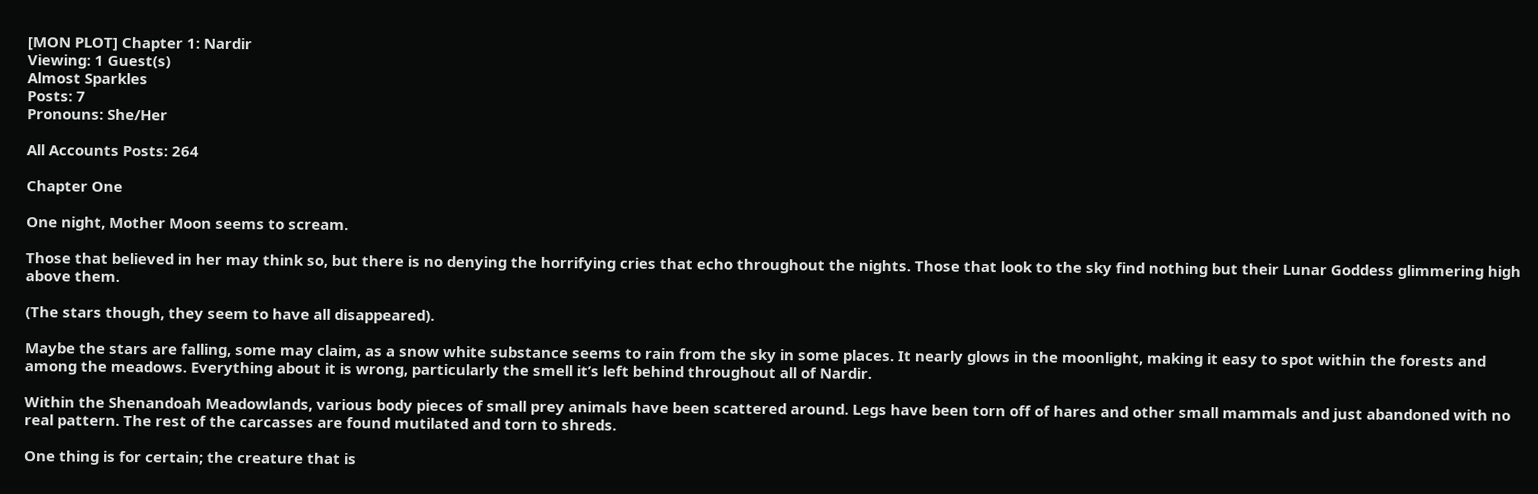[MON PLOT] Chapter 1: Nardir
Viewing: 1 Guest(s)
Almost Sparkles
Posts: 7
Pronouns: She/Her

All Accounts Posts: 264

Chapter One

One night, Mother Moon seems to scream.

Those that believed in her may think so, but there is no denying the horrifying cries that echo throughout the nights. Those that look to the sky find nothing but their Lunar Goddess glimmering high above them.

(The stars though, they seem to have all disappeared).

Maybe the stars are falling, some may claim, as a snow white substance seems to rain from the sky in some places. It nearly glows in the moonlight, making it easy to spot within the forests and among the meadows. Everything about it is wrong, particularly the smell it’s left behind throughout all of Nardir.

Within the Shenandoah Meadowlands, various body pieces of small prey animals have been scattered around. Legs have been torn off of hares and other small mammals and just abandoned with no real pattern. The rest of the carcasses are found mutilated and torn to shreds.

One thing is for certain; the creature that is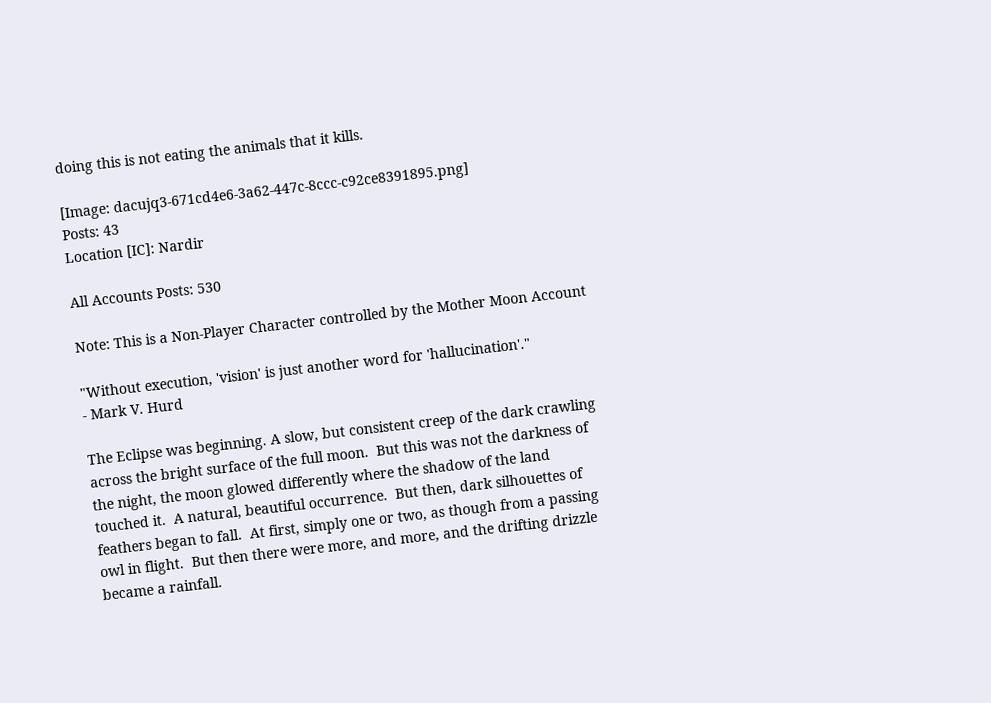doing this is not eating the animals that it kills.

[Image: dacujq3-671cd4e6-3a62-447c-8ccc-c92ce8391895.png]
Posts: 43
Location [IC]: Nardir

All Accounts Posts: 530

Note: This is a Non-Player Character controlled by the Mother Moon Account

"Without execution, 'vision' is just another word for 'hallucination'."
- Mark V. Hurd

The Eclipse was beginning. A slow, but consistent creep of the dark crawling across the bright surface of the full moon.  But this was not the darkness of the night, the moon glowed differently where the shadow of the land touched it.  A natural, beautiful occurrence.  But then, dark silhouettes of feathers began to fall.  At first, simply one or two, as though from a passing owl in flight.  But then there were more, and more, and the drifting drizzle became a rainfall.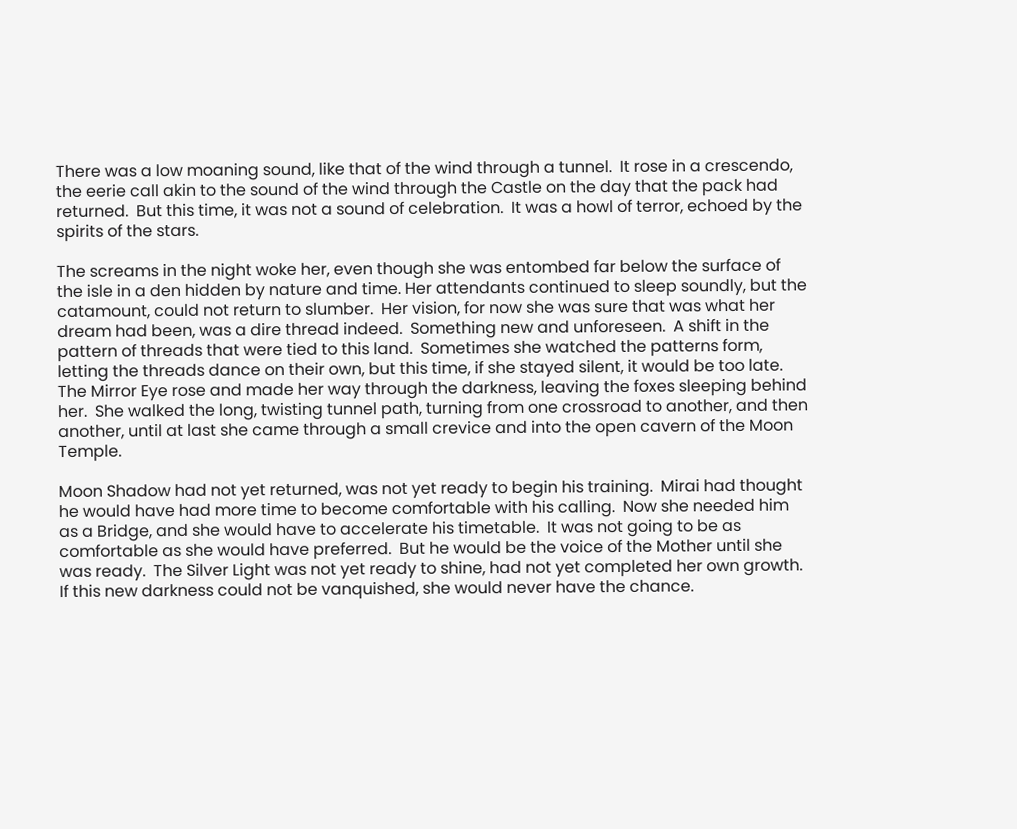There was a low moaning sound, like that of the wind through a tunnel.  It rose in a crescendo, the eerie call akin to the sound of the wind through the Castle on the day that the pack had returned.  But this time, it was not a sound of celebration.  It was a howl of terror, echoed by the spirits of the stars.

The screams in the night woke her, even though she was entombed far below the surface of the isle in a den hidden by nature and time. Her attendants continued to sleep soundly, but the catamount, could not return to slumber.  Her vision, for now she was sure that was what her dream had been, was a dire thread indeed.  Something new and unforeseen.  A shift in the pattern of threads that were tied to this land.  Sometimes she watched the patterns form, letting the threads dance on their own, but this time, if she stayed silent, it would be too late.  The Mirror Eye rose and made her way through the darkness, leaving the foxes sleeping behind her.  She walked the long, twisting tunnel path, turning from one crossroad to another, and then another, until at last she came through a small crevice and into the open cavern of the Moon Temple.

Moon Shadow had not yet returned, was not yet ready to begin his training.  Mirai had thought he would have had more time to become comfortable with his calling.  Now she needed him as a Bridge, and she would have to accelerate his timetable.  It was not going to be as comfortable as she would have preferred.  But he would be the voice of the Mother until she was ready.  The Silver Light was not yet ready to shine, had not yet completed her own growth.  If this new darkness could not be vanquished, she would never have the chance.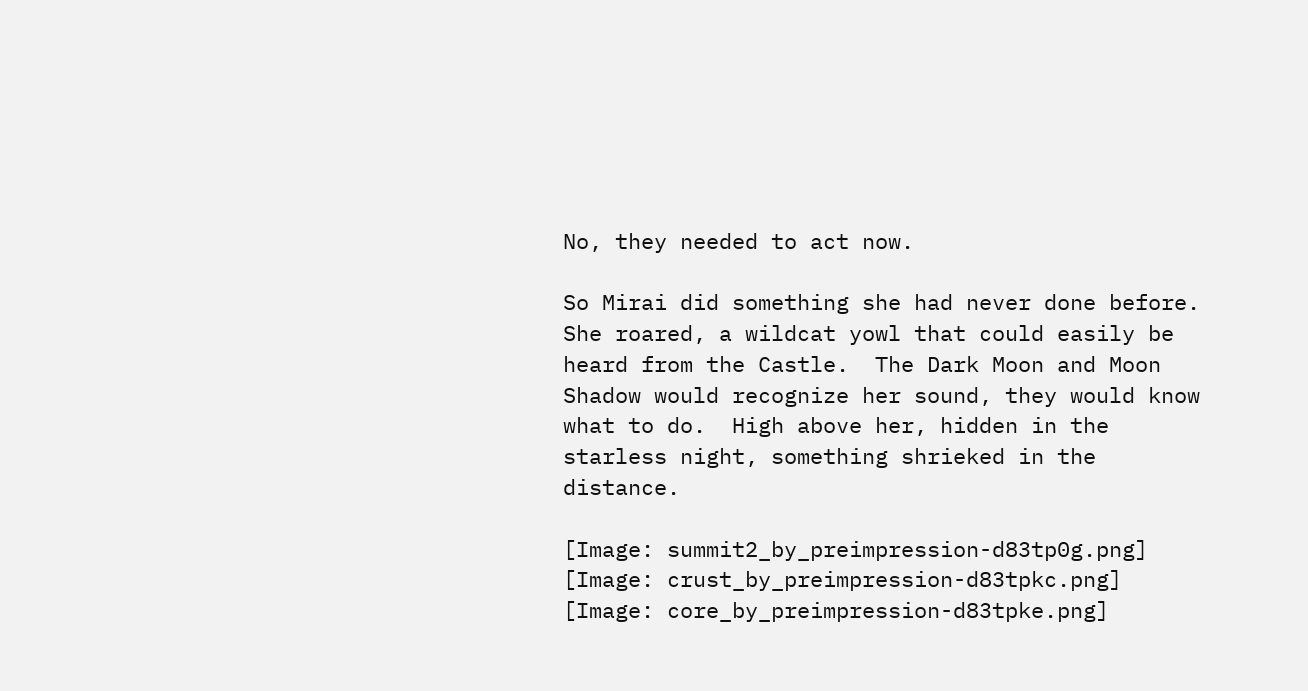No, they needed to act now.

So Mirai did something she had never done before.  She roared, a wildcat yowl that could easily be heard from the Castle.  The Dark Moon and Moon Shadow would recognize her sound, they would know what to do.  High above her, hidden in the starless night, something shrieked in the distance.

[Image: summit2_by_preimpression-d83tp0g.png]  [Image: crust_by_preimpression-d83tpkc.png]  [Image: core_by_preimpression-d83tpke.png]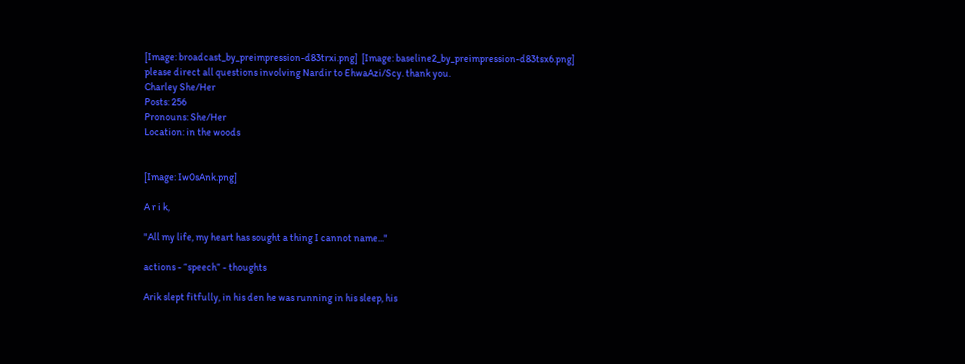[Image: broadcast_by_preimpression-d83trxi.png]  [Image: baseline2_by_preimpression-d83tsx6.png]
please direct all questions involving Nardir to EhwaAzi/Scy. thank you.
Charley She/Her
Posts: 256
Pronouns: She/Her
Location: in the woods


[Image: Iw0sAnk.png]

A r i k,

"All my life, my heart has sought a thing I cannot name..."

actions - “speech” - thoughts

Arik slept fitfully, in his den he was running in his sleep, his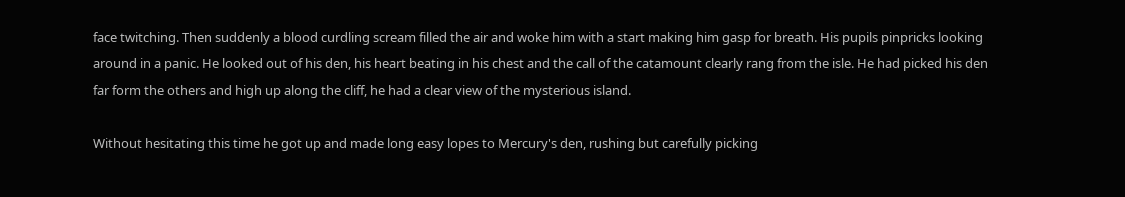face twitching. Then suddenly a blood curdling scream filled the air and woke him with a start making him gasp for breath. His pupils pinpricks looking around in a panic. He looked out of his den, his heart beating in his chest and the call of the catamount clearly rang from the isle. He had picked his den far form the others and high up along the cliff, he had a clear view of the mysterious island.

Without hesitating this time he got up and made long easy lopes to Mercury's den, rushing but carefully picking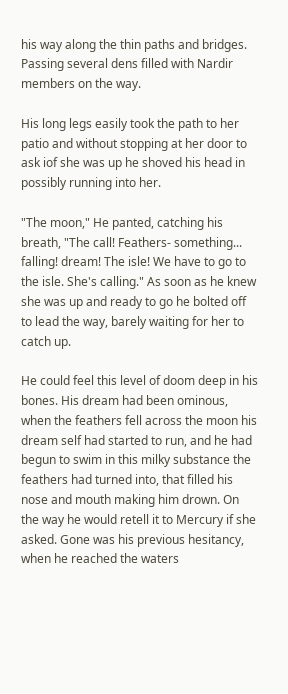his way along the thin paths and bridges. Passing several dens filled with Nardir members on the way.

His long legs easily took the path to her patio and without stopping at her door to ask iof she was up he shoved his head in possibly running into her.

"The moon," He panted, catching his breath, "The call! Feathers- something... falling! dream! The isle! We have to go to the isle. She's calling." As soon as he knew she was up and ready to go he bolted off to lead the way, barely waiting for her to catch up.

He could feel this level of doom deep in his bones. His dream had been ominous, when the feathers fell across the moon his dream self had started to run, and he had begun to swim in this milky substance the feathers had turned into, that filled his nose and mouth making him drown. On the way he would retell it to Mercury if she asked. Gone was his previous hesitancy, when he reached the waters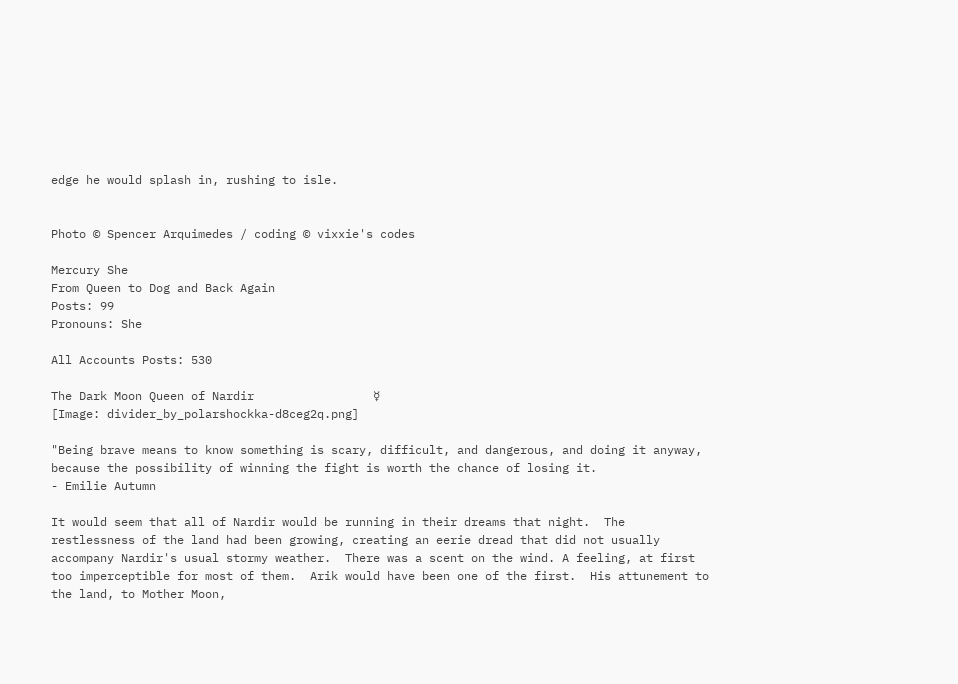edge he would splash in, rushing to isle.


Photo © Spencer Arquimedes / coding © vixxie's codes

Mercury She
From Queen to Dog and Back Again
Posts: 99
Pronouns: She

All Accounts Posts: 530

The Dark Moon Queen of Nardir                 ☿
[Image: divider_by_polarshockka-d8ceg2q.png]

"Being brave means to know something is scary, difficult, and dangerous, and doing it anyway, because the possibility of winning the fight is worth the chance of losing it.
- Emilie Autumn

It would seem that all of Nardir would be running in their dreams that night.  The restlessness of the land had been growing, creating an eerie dread that did not usually accompany Nardir's usual stormy weather.  There was a scent on the wind. A feeling, at first too imperceptible for most of them.  Arik would have been one of the first.  His attunement to the land, to Mother Moon,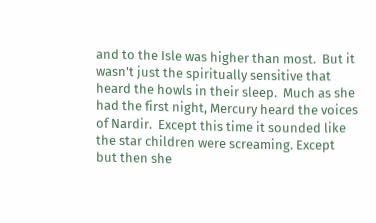and to the Isle was higher than most.  But it wasn't just the spiritually sensitive that heard the howls in their sleep.  Much as she had the first night, Mercury heard the voices of Nardir.  Except this time it sounded like the star children were screaming. Except but then she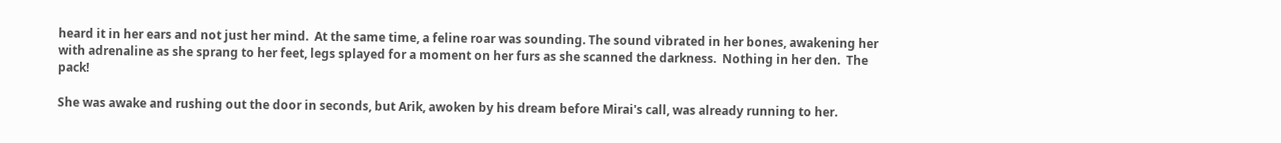heard it in her ears and not just her mind.  At the same time, a feline roar was sounding. The sound vibrated in her bones, awakening her with adrenaline as she sprang to her feet, legs splayed for a moment on her furs as she scanned the darkness.  Nothing in her den.  The pack!

She was awake and rushing out the door in seconds, but Arik, awoken by his dream before Mirai's call, was already running to her.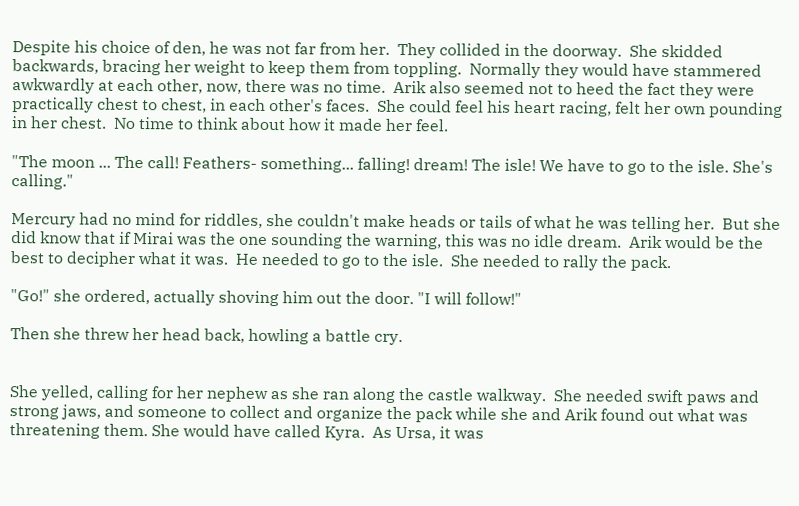Despite his choice of den, he was not far from her.  They collided in the doorway.  She skidded backwards, bracing her weight to keep them from toppling.  Normally they would have stammered awkwardly at each other, now, there was no time.  Arik also seemed not to heed the fact they were practically chest to chest, in each other's faces.  She could feel his heart racing, felt her own pounding in her chest.  No time to think about how it made her feel.

"The moon ... The call! Feathers- something... falling! dream! The isle! We have to go to the isle. She's calling."

Mercury had no mind for riddles, she couldn't make heads or tails of what he was telling her.  But she did know that if Mirai was the one sounding the warning, this was no idle dream.  Arik would be the best to decipher what it was.  He needed to go to the isle.  She needed to rally the pack.

"Go!" she ordered, actually shoving him out the door. "I will follow!"

Then she threw her head back, howling a battle cry.


She yelled, calling for her nephew as she ran along the castle walkway.  She needed swift paws and strong jaws, and someone to collect and organize the pack while she and Arik found out what was threatening them. She would have called Kyra.  As Ursa, it was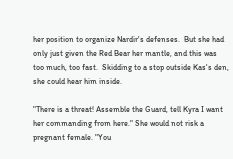her position to organize Nardir's defenses.  But she had only just given the Red Bear her mantle, and this was too much, too fast.  Skidding to a stop outside Kas's den, she could hear him inside.

"There is a threat! Assemble the Guard, tell Kyra I want her commanding from here." She would not risk a pregnant female. "You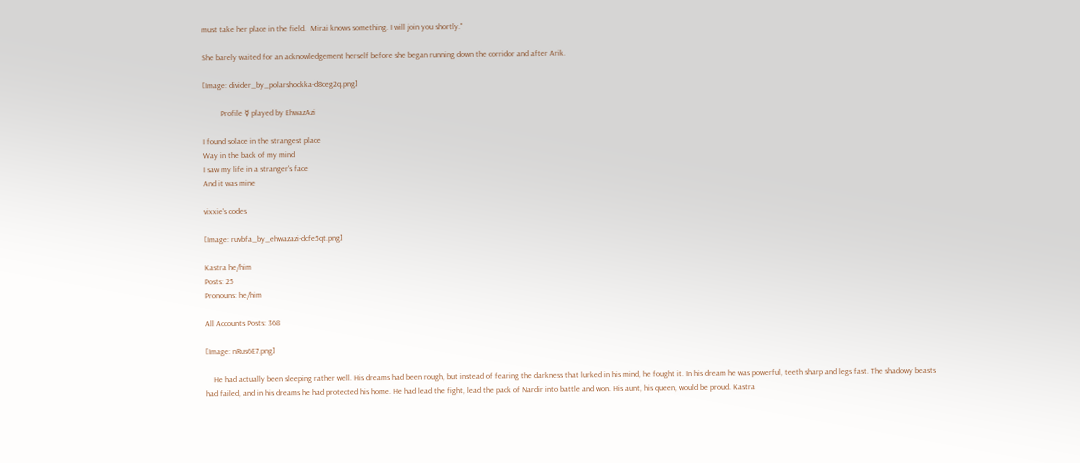must take her place in the field.  Mirai knows something. I will join you shortly."

She barely waited for an acknowledgement herself before she began running down the corridor and after Arik.

[Image: divider_by_polarshockka-d8ceg2q.png]

         Profile ☿ played by EhwazAzi

I found solace in the strangest place
Way in the back of my mind
I saw my life in a stranger's face
And it was mine

vixxie's codes

[Image: ruvbfa_by_ehwazazi-dcfe5qt.png]

Kastra he/him
Posts: 25
Pronouns: he/him

All Accounts Posts: 368

[Image: nRus6E7.png]

    He had actually been sleeping rather well. His dreams had been rough, but instead of fearing the darkness that lurked in his mind, he fought it. In his dream he was powerful, teeth sharp and legs fast. The shadowy beasts had failed, and in his dreams he had protected his home. He had lead the fight, lead the pack of Nardir into battle and won. His aunt, his queen, would be proud. Kastra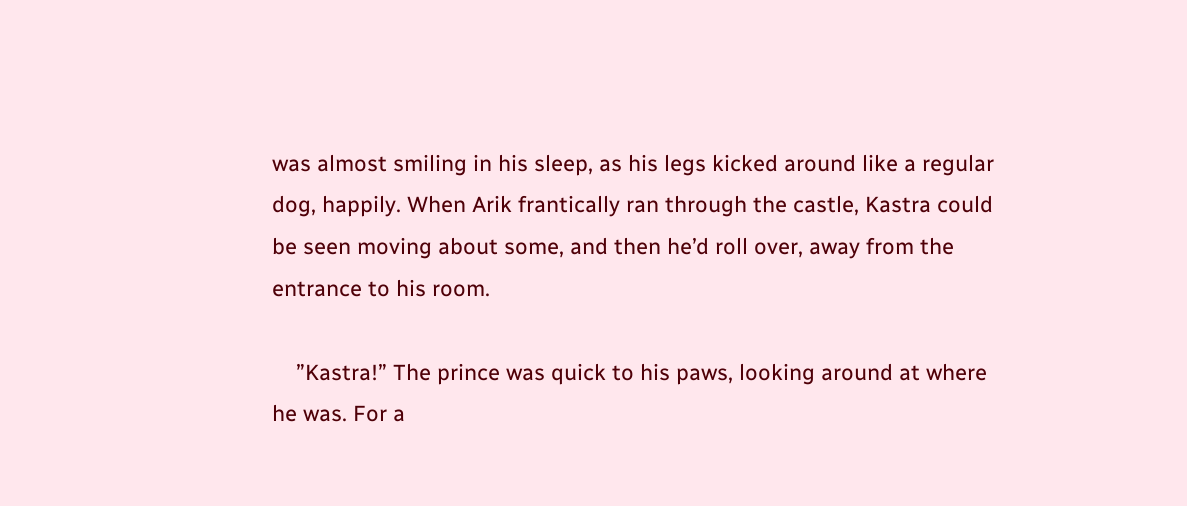was almost smiling in his sleep, as his legs kicked around like a regular dog, happily. When Arik frantically ran through the castle, Kastra could be seen moving about some, and then he’d roll over, away from the entrance to his room.

    ”Kastra!” The prince was quick to his paws, looking around at where he was. For a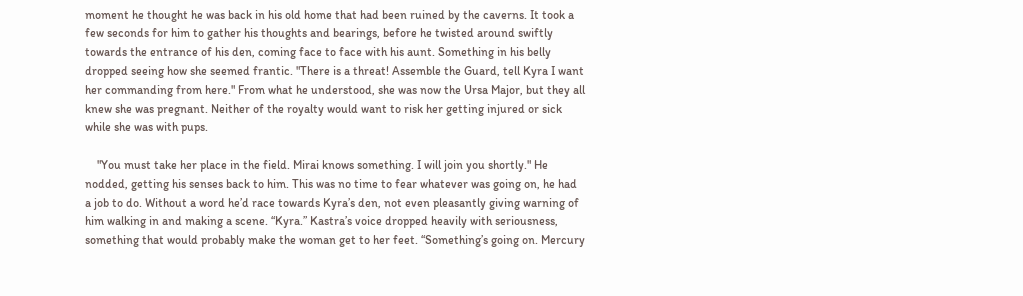moment he thought he was back in his old home that had been ruined by the caverns. It took a few seconds for him to gather his thoughts and bearings, before he twisted around swiftly towards the entrance of his den, coming face to face with his aunt. Something in his belly dropped seeing how she seemed frantic. "There is a threat! Assemble the Guard, tell Kyra I want her commanding from here." From what he understood, she was now the Ursa Major, but they all knew she was pregnant. Neither of the royalty would want to risk her getting injured or sick while she was with pups.

    "You must take her place in the field. Mirai knows something. I will join you shortly." He nodded, getting his senses back to him. This was no time to fear whatever was going on, he had a job to do. Without a word he’d race towards Kyra’s den, not even pleasantly giving warning of him walking in and making a scene. “Kyra.” Kastra’s voice dropped heavily with seriousness, something that would probably make the woman get to her feet. “Something’s going on. Mercury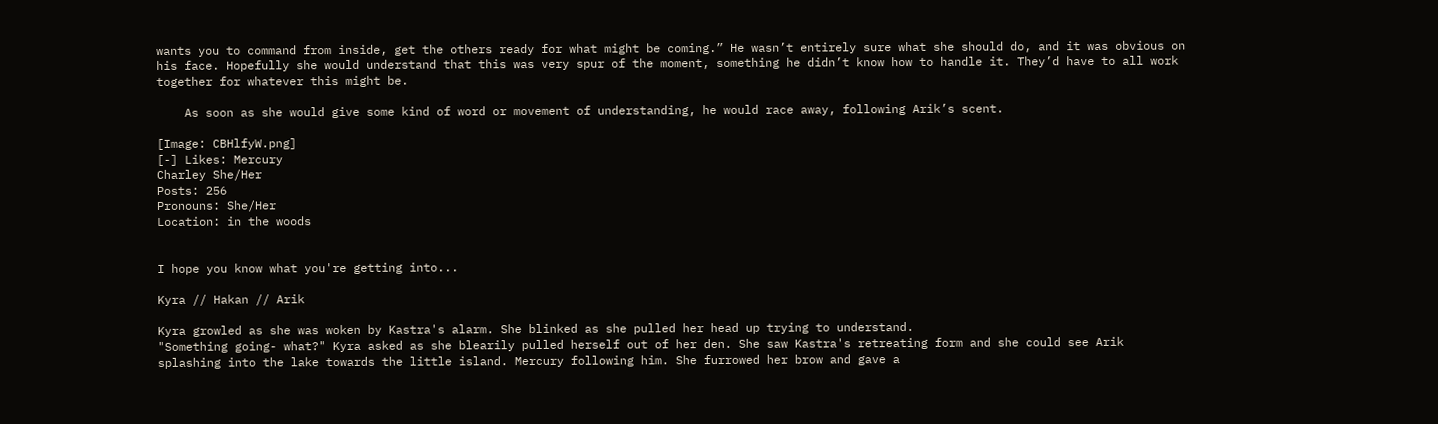wants you to command from inside, get the others ready for what might be coming.” He wasn’t entirely sure what she should do, and it was obvious on his face. Hopefully she would understand that this was very spur of the moment, something he didn’t know how to handle it. They’d have to all work together for whatever this might be.

    As soon as she would give some kind of word or movement of understanding, he would race away, following Arik’s scent.

[Image: CBHlfyW.png]
[-] Likes: Mercury
Charley She/Her
Posts: 256
Pronouns: She/Her
Location: in the woods


I hope you know what you're getting into...

Kyra // Hakan // Arik

Kyra growled as she was woken by Kastra's alarm. She blinked as she pulled her head up trying to understand.
"Something going- what?" Kyra asked as she blearily pulled herself out of her den. She saw Kastra's retreating form and she could see Arik splashing into the lake towards the little island. Mercury following him. She furrowed her brow and gave a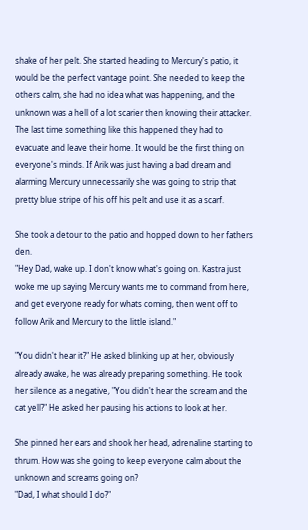shake of her pelt. She started heading to Mercury's patio, it would be the perfect vantage point. She needed to keep the others calm, she had no idea what was happening, and the unknown was a hell of a lot scarier then knowing their attacker. The last time something like this happened they had to evacuate and leave their home. It would be the first thing on everyone's minds. If Arik was just having a bad dream and alarming Mercury unnecessarily she was going to strip that pretty blue stripe of his off his pelt and use it as a scarf.

She took a detour to the patio and hopped down to her fathers den.
"Hey Dad, wake up. I don't know what's going on. Kastra just woke me up saying Mercury wants me to command from here, and get everyone ready for whats coming, then went off to follow Arik and Mercury to the little island."

"You didn't hear it?" He asked blinking up at her, obviously already awake, he was already preparing something. He took her silence as a negative, "You didn't hear the scream and the cat yell?" He asked her pausing his actions to look at her.

She pinned her ears and shook her head, adrenaline starting to thrum. How was she going to keep everyone calm about the unknown and screams going on?
"Dad, I what should I do?"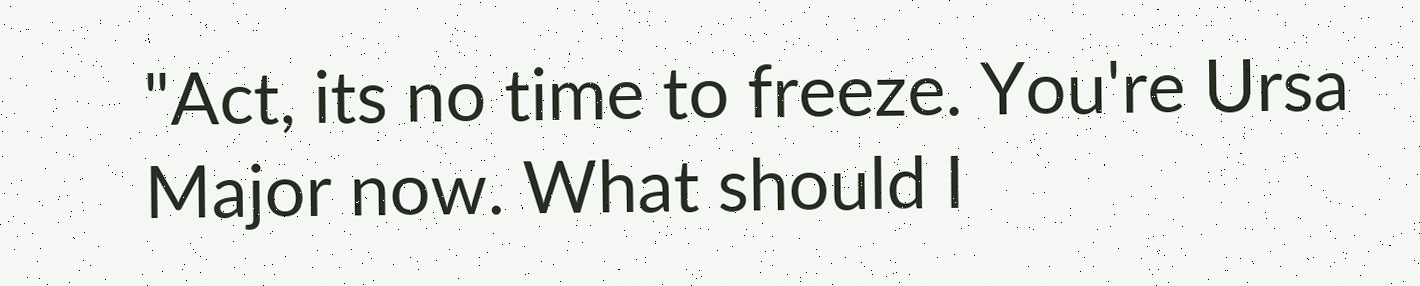"Act, its no time to freeze. You're Ursa Major now. What should I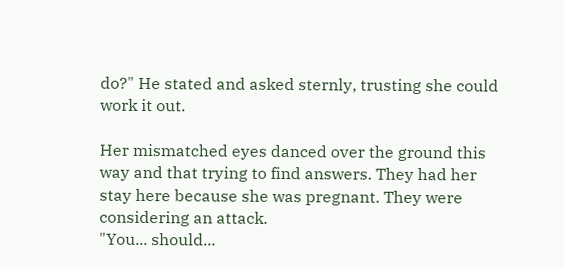do?" He stated and asked sternly, trusting she could work it out.

Her mismatched eyes danced over the ground this way and that trying to find answers. They had her stay here because she was pregnant. They were considering an attack.
"You... should...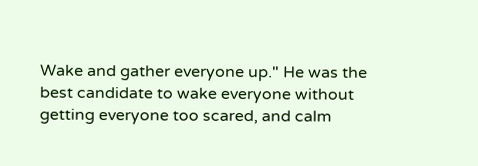Wake and gather everyone up." He was the best candidate to wake everyone without getting everyone too scared, and calm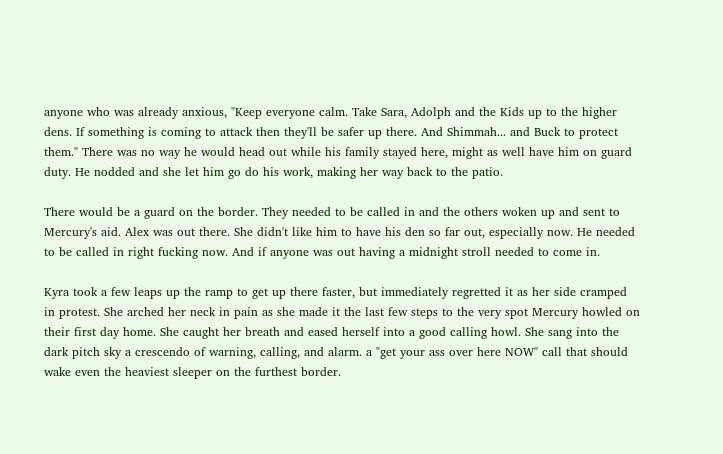anyone who was already anxious, "Keep everyone calm. Take Sara, Adolph and the Kids up to the higher dens. If something is coming to attack then they'll be safer up there. And Shimmah... and Buck to protect them." There was no way he would head out while his family stayed here, might as well have him on guard duty. He nodded and she let him go do his work, making her way back to the patio.

There would be a guard on the border. They needed to be called in and the others woken up and sent to Mercury's aid. Alex was out there. She didn't like him to have his den so far out, especially now. He needed to be called in right fucking now. And if anyone was out having a midnight stroll needed to come in.

Kyra took a few leaps up the ramp to get up there faster, but immediately regretted it as her side cramped in protest. She arched her neck in pain as she made it the last few steps to the very spot Mercury howled on their first day home. She caught her breath and eased herself into a good calling howl. She sang into the dark pitch sky a crescendo of warning, calling, and alarm. a "get your ass over here NOW" call that should wake even the heaviest sleeper on the furthest border.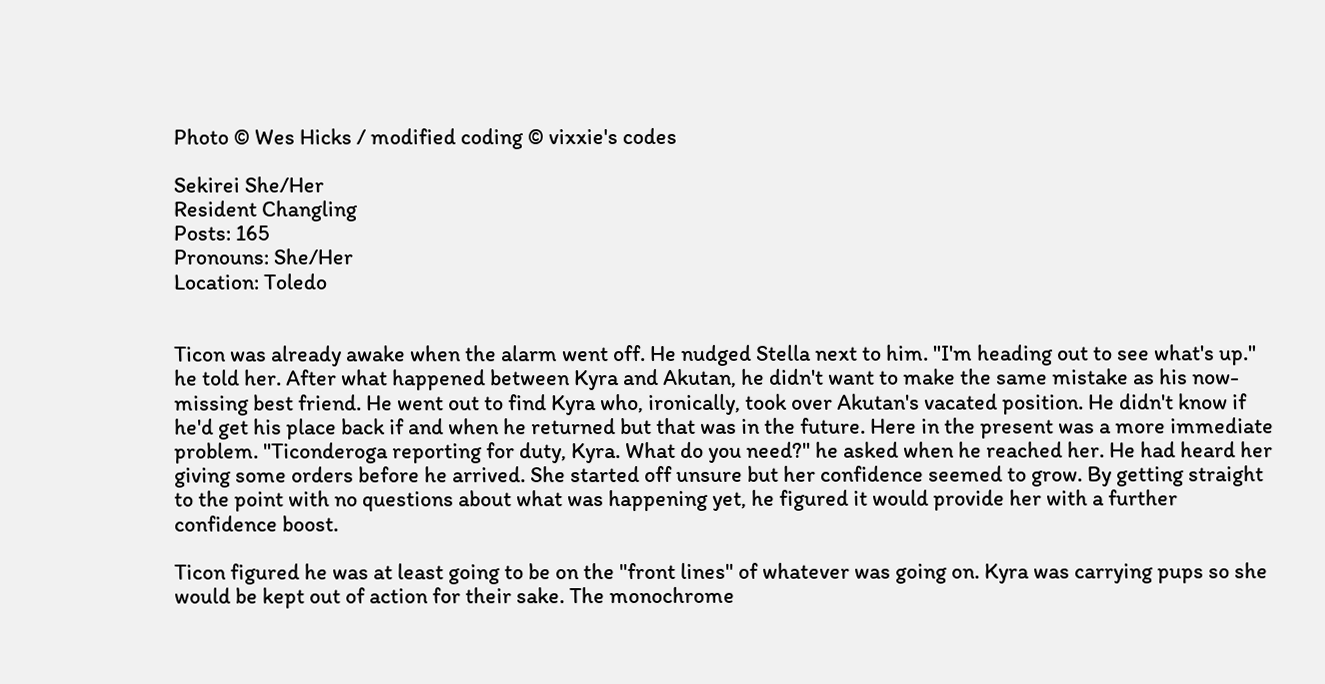Photo © Wes Hicks / modified coding © vixxie's codes

Sekirei She/Her
Resident Changling
Posts: 165
Pronouns: She/Her
Location: Toledo


Ticon was already awake when the alarm went off. He nudged Stella next to him. "I'm heading out to see what's up." he told her. After what happened between Kyra and Akutan, he didn't want to make the same mistake as his now-missing best friend. He went out to find Kyra who, ironically, took over Akutan's vacated position. He didn't know if he'd get his place back if and when he returned but that was in the future. Here in the present was a more immediate problem. "Ticonderoga reporting for duty, Kyra. What do you need?" he asked when he reached her. He had heard her giving some orders before he arrived. She started off unsure but her confidence seemed to grow. By getting straight to the point with no questions about what was happening yet, he figured it would provide her with a further confidence boost.

Ticon figured he was at least going to be on the "front lines" of whatever was going on. Kyra was carrying pups so she would be kept out of action for their sake. The monochrome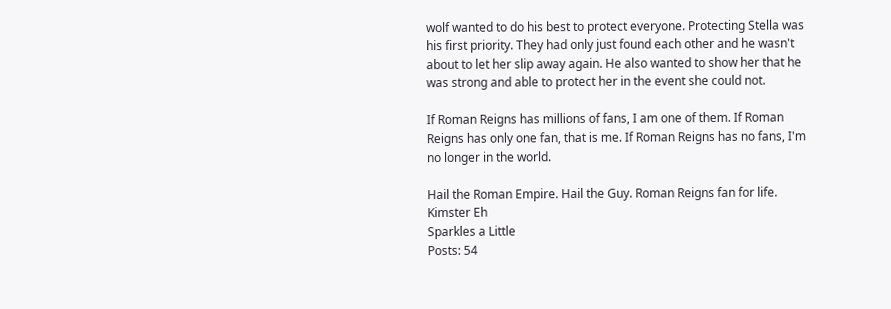wolf wanted to do his best to protect everyone. Protecting Stella was his first priority. They had only just found each other and he wasn't about to let her slip away again. He also wanted to show her that he was strong and able to protect her in the event she could not.

If Roman Reigns has millions of fans, I am one of them. If Roman Reigns has only one fan, that is me. If Roman Reigns has no fans, I'm no longer in the world.

Hail the Roman Empire. Hail the Guy. Roman Reigns fan for life.
Kimster Eh
Sparkles a Little
Posts: 54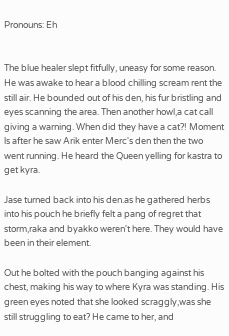Pronouns: Eh


The blue healer slept fitfully, uneasy for some reason. He was awake to hear a blood chilling scream rent the still air. He bounded out of his den, his fur bristling and eyes scanning the area. Then another howl,a cat call giving a warning. When did they have a cat?! Moment ls after he saw Arik enter Merc's den then the two went running. He heard the Queen yelling for kastra to get kyra.

Jase turned back into his den.as he gathered herbs into his pouch he briefly felt a pang of regret that storm,raka and byakko weren't here. They would have been in their element.

Out he bolted with the pouch banging against his chest, making his way to where Kyra was standing. His green eyes noted that she looked scraggly,was she still struggling to eat? He came to her, and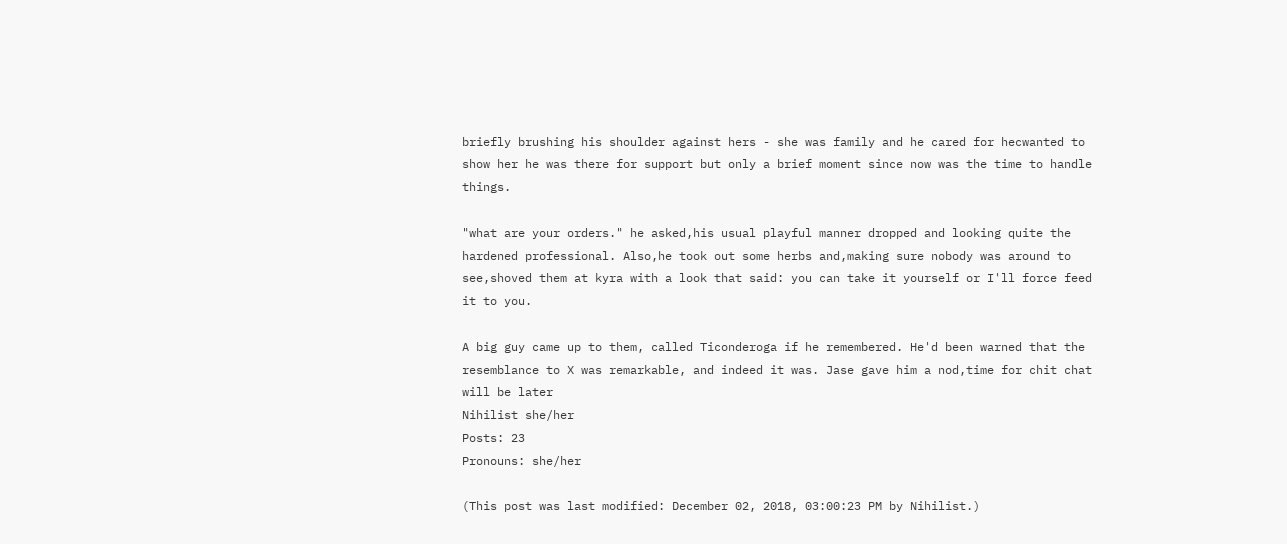briefly brushing his shoulder against hers - she was family and he cared for hecwanted to show her he was there for support but only a brief moment since now was the time to handle things.

"what are your orders." he asked,his usual playful manner dropped and looking quite the hardened professional. Also,he took out some herbs and,making sure nobody was around to see,shoved them at kyra with a look that said: you can take it yourself or I'll force feed it to you.

A big guy came up to them, called Ticonderoga if he remembered. He'd been warned that the resemblance to X was remarkable, and indeed it was. Jase gave him a nod,time for chit chat will be later
Nihilist she/her
Posts: 23
Pronouns: she/her

(This post was last modified: December 02, 2018, 03:00:23 PM by Nihilist.)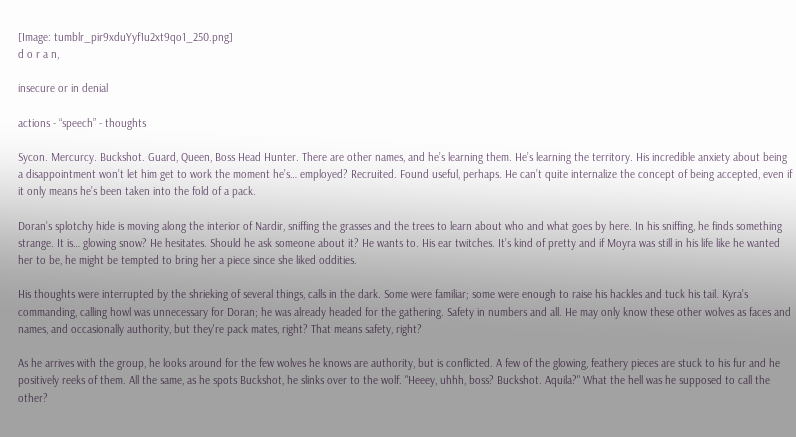[Image: tumblr_pir9xduYyf1u2xt9qo1_250.png]
d o r a n,

insecure or in denial

actions - “speech” - thoughts

Sycon. Mercurcy. Buckshot. Guard, Queen, Boss Head Hunter. There are other names, and he’s learning them. He’s learning the territory. His incredible anxiety about being a disappointment won’t let him get to work the moment he’s… employed? Recruited. Found useful, perhaps. He can’t quite internalize the concept of being accepted, even if it only means he’s been taken into the fold of a pack.

Doran’s splotchy hide is moving along the interior of Nardir, sniffing the grasses and the trees to learn about who and what goes by here. In his sniffing, he finds something strange. It is… glowing snow? He hesitates. Should he ask someone about it? He wants to. His ear twitches. It’s kind of pretty and if Moyra was still in his life like he wanted her to be, he might be tempted to bring her a piece since she liked oddities.

His thoughts were interrupted by the shrieking of several things, calls in the dark. Some were familiar; some were enough to raise his hackles and tuck his tail. Kyra’s commanding, calling howl was unnecessary for Doran; he was already headed for the gathering. Safety in numbers and all. He may only know these other wolves as faces and names, and occasionally authority, but they're pack mates, right? That means safety, right?

As he arrives with the group, he looks around for the few wolves he knows are authority, but is conflicted. A few of the glowing, feathery pieces are stuck to his fur and he positively reeks of them. All the same, as he spots Buckshot, he slinks over to the wolf. "Heeey, uhhh, boss? Buckshot. Aquila?" What the hell was he supposed to call the other?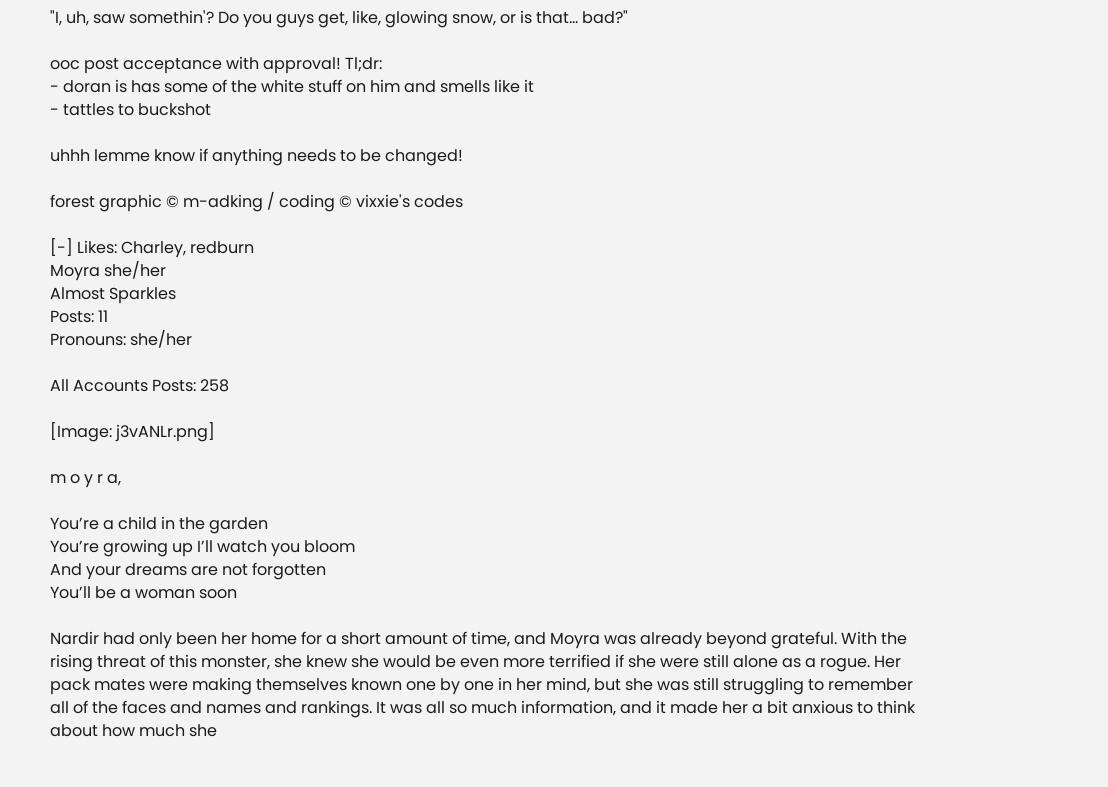"I, uh, saw somethin'? Do you guys get, like, glowing snow, or is that... bad?"

ooc post acceptance with approval! Tl;dr:
- doran is has some of the white stuff on him and smells like it
- tattles to buckshot

uhhh lemme know if anything needs to be changed!

forest graphic © m-adking / coding © vixxie's codes

[-] Likes: Charley, redburn
Moyra she/her
Almost Sparkles
Posts: 11
Pronouns: she/her

All Accounts Posts: 258

[Image: j3vANLr.png]

m o y r a,

You’re a child in the garden
You’re growing up I’ll watch you bloom
And your dreams are not forgotten
You’ll be a woman soon

Nardir had only been her home for a short amount of time, and Moyra was already beyond grateful. With the rising threat of this monster, she knew she would be even more terrified if she were still alone as a rogue. Her pack mates were making themselves known one by one in her mind, but she was still struggling to remember all of the faces and names and rankings. It was all so much information, and it made her a bit anxious to think about how much she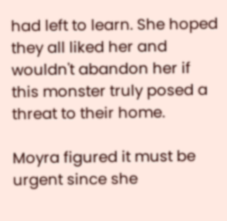had left to learn. She hoped they all liked her and wouldn't abandon her if this monster truly posed a threat to their home.

Moyra figured it must be urgent since she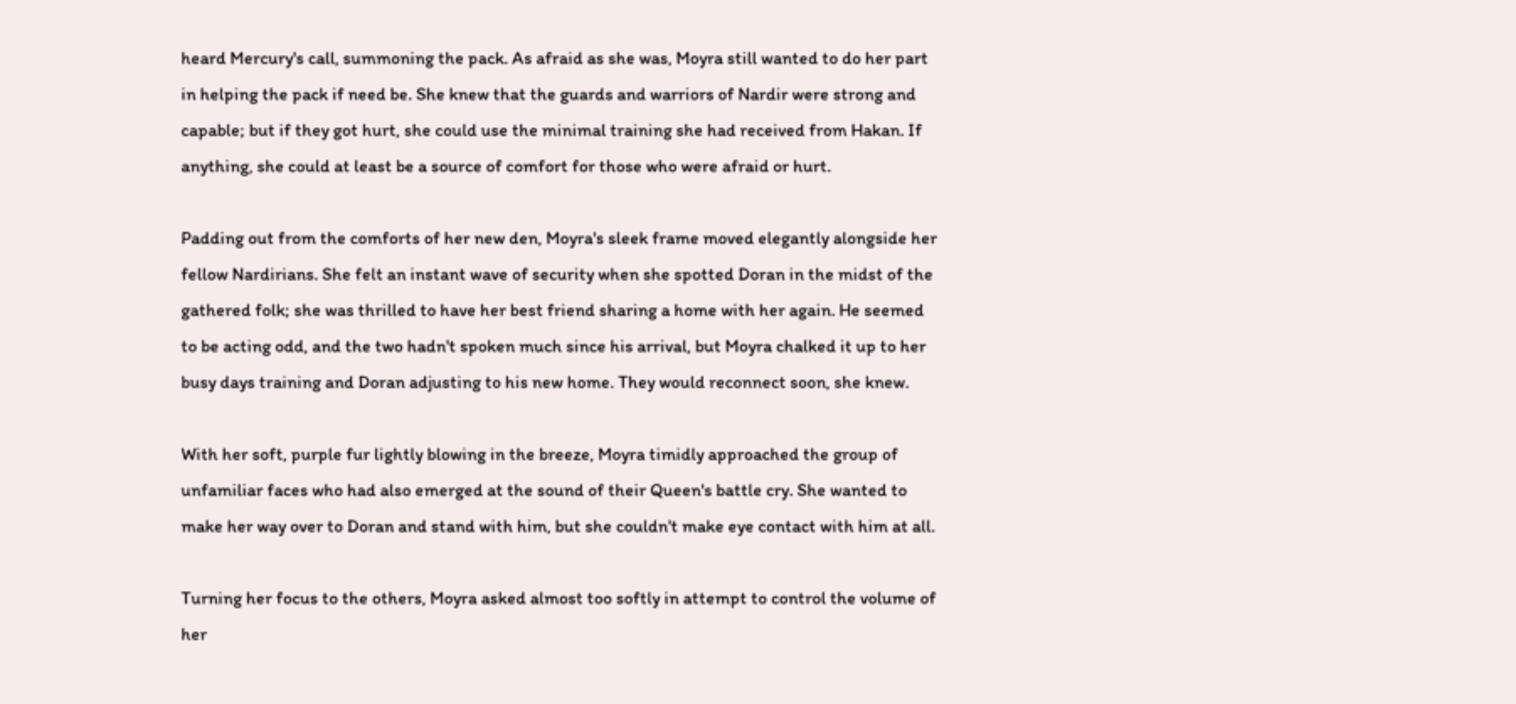heard Mercury's call, summoning the pack. As afraid as she was, Moyra still wanted to do her part in helping the pack if need be. She knew that the guards and warriors of Nardir were strong and capable; but if they got hurt, she could use the minimal training she had received from Hakan. If anything, she could at least be a source of comfort for those who were afraid or hurt.

Padding out from the comforts of her new den, Moyra's sleek frame moved elegantly alongside her fellow Nardirians. She felt an instant wave of security when she spotted Doran in the midst of the gathered folk; she was thrilled to have her best friend sharing a home with her again. He seemed to be acting odd, and the two hadn't spoken much since his arrival, but Moyra chalked it up to her busy days training and Doran adjusting to his new home. They would reconnect soon, she knew.

With her soft, purple fur lightly blowing in the breeze, Moyra timidly approached the group of unfamiliar faces who had also emerged at the sound of their Queen's battle cry. She wanted to make her way over to Doran and stand with him, but she couldn't make eye contact with him at all.

Turning her focus to the others, Moyra asked almost too softly in attempt to control the volume of her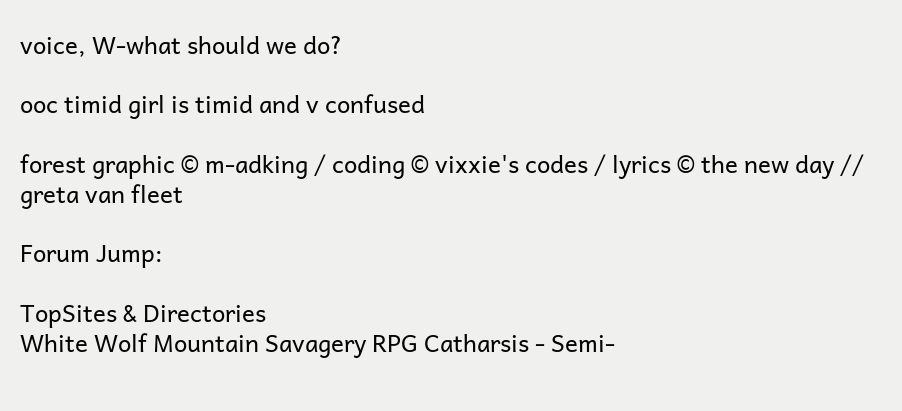voice, W-what should we do?

ooc timid girl is timid and v confused

forest graphic © m-adking / coding © vixxie's codes / lyrics © the new day // greta van fleet

Forum Jump:

TopSites & Directories
White Wolf Mountain Savagery RPG Catharsis - Semi-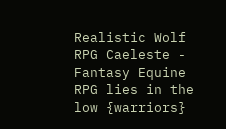Realistic Wolf RPG Caeleste - Fantasy Equine RPG lies in the low {warriors}